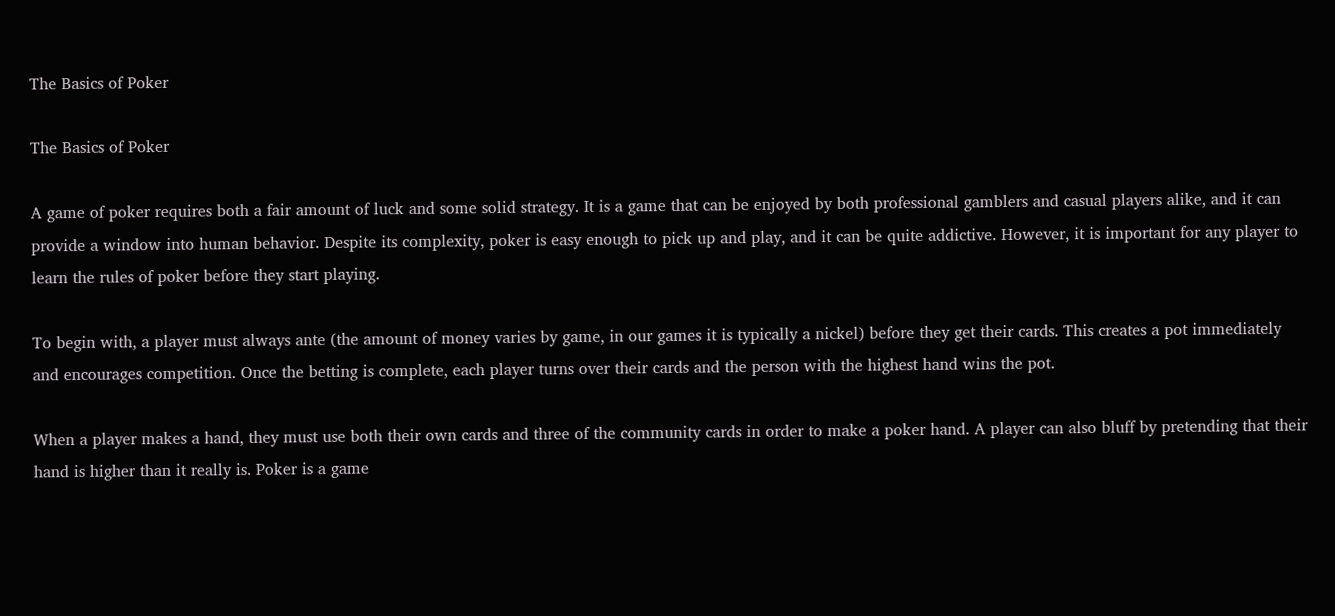The Basics of Poker

The Basics of Poker

A game of poker requires both a fair amount of luck and some solid strategy. It is a game that can be enjoyed by both professional gamblers and casual players alike, and it can provide a window into human behavior. Despite its complexity, poker is easy enough to pick up and play, and it can be quite addictive. However, it is important for any player to learn the rules of poker before they start playing.

To begin with, a player must always ante (the amount of money varies by game, in our games it is typically a nickel) before they get their cards. This creates a pot immediately and encourages competition. Once the betting is complete, each player turns over their cards and the person with the highest hand wins the pot.

When a player makes a hand, they must use both their own cards and three of the community cards in order to make a poker hand. A player can also bluff by pretending that their hand is higher than it really is. Poker is a game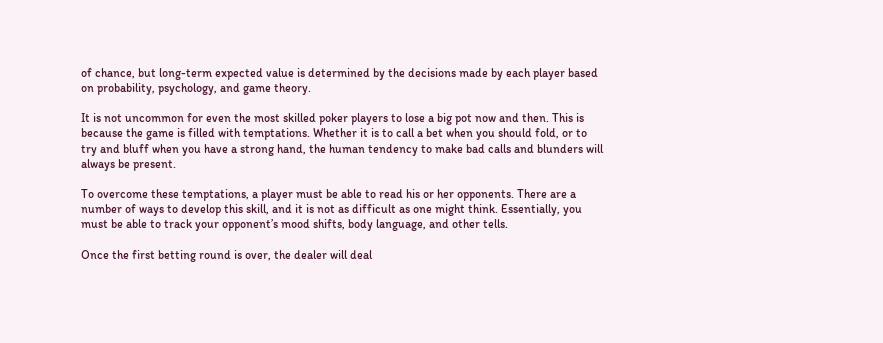of chance, but long-term expected value is determined by the decisions made by each player based on probability, psychology, and game theory.

It is not uncommon for even the most skilled poker players to lose a big pot now and then. This is because the game is filled with temptations. Whether it is to call a bet when you should fold, or to try and bluff when you have a strong hand, the human tendency to make bad calls and blunders will always be present.

To overcome these temptations, a player must be able to read his or her opponents. There are a number of ways to develop this skill, and it is not as difficult as one might think. Essentially, you must be able to track your opponent’s mood shifts, body language, and other tells.

Once the first betting round is over, the dealer will deal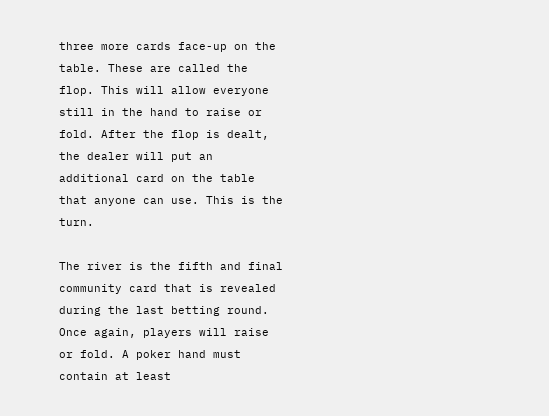three more cards face-up on the table. These are called the flop. This will allow everyone still in the hand to raise or fold. After the flop is dealt, the dealer will put an additional card on the table that anyone can use. This is the turn.

The river is the fifth and final community card that is revealed during the last betting round. Once again, players will raise or fold. A poker hand must contain at least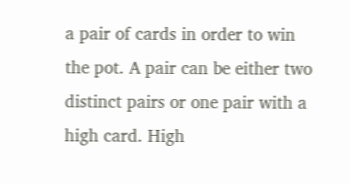a pair of cards in order to win the pot. A pair can be either two distinct pairs or one pair with a high card. High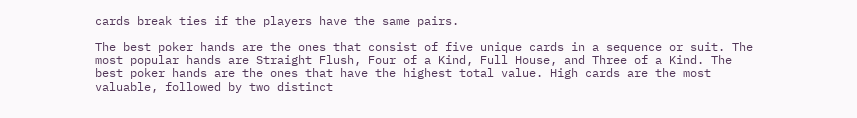cards break ties if the players have the same pairs.

The best poker hands are the ones that consist of five unique cards in a sequence or suit. The most popular hands are Straight Flush, Four of a Kind, Full House, and Three of a Kind. The best poker hands are the ones that have the highest total value. High cards are the most valuable, followed by two distinct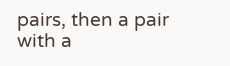pairs, then a pair with a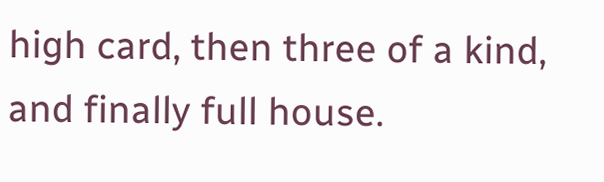high card, then three of a kind, and finally full house.